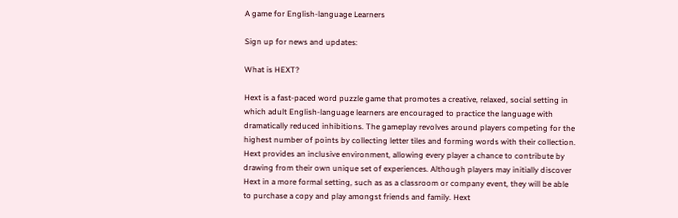A game for English-language Learners

Sign up for news and updates:

What is HEXT?

Hext is a fast-paced word puzzle game that promotes a creative, relaxed, social setting in which adult English-language learners are encouraged to practice the language with dramatically reduced inhibitions. The gameplay revolves around players competing for the highest number of points by collecting letter tiles and forming words with their collection. Hext provides an inclusive environment, allowing every player a chance to contribute by drawing from their own unique set of experiences. Although players may initially discover Hext in a more formal setting, such as as a classroom or company event, they will be able to purchase a copy and play amongst friends and family. Hext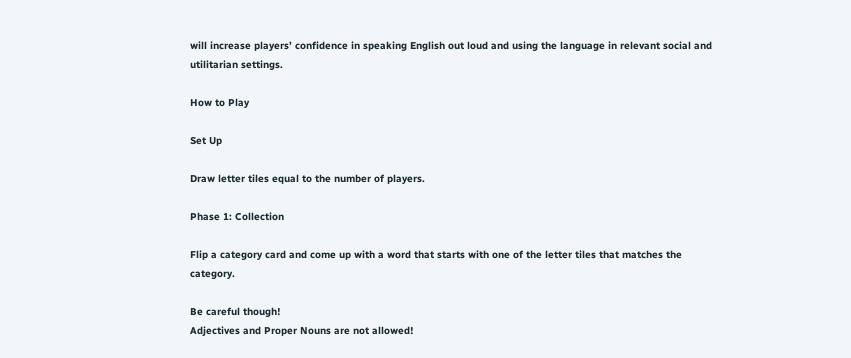will increase players’ confidence in speaking English out loud and using the language in relevant social and utilitarian settings.

How to Play

Set Up

Draw letter tiles equal to the number of players.

Phase 1: Collection

Flip a category card and come up with a word that starts with one of the letter tiles that matches the category.

Be careful though!
Adjectives and Proper Nouns are not allowed!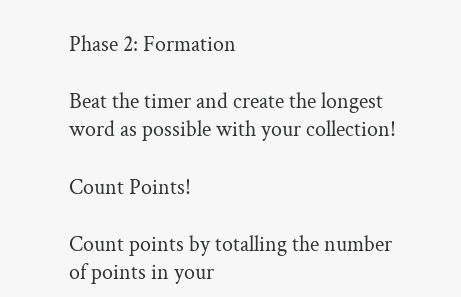Phase 2: Formation

Beat the timer and create the longest word as possible with your collection!

Count Points!

Count points by totalling the number of points in your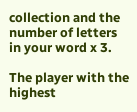collection and the number of letters in your word x 3.

The player with the highest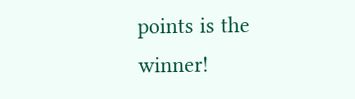points is the winner!